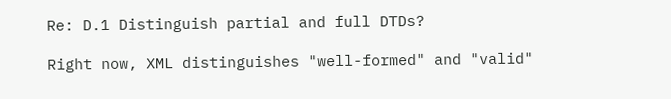Re: D.1 Distinguish partial and full DTDs?

Right now, XML distinguishes "well-formed" and "valid"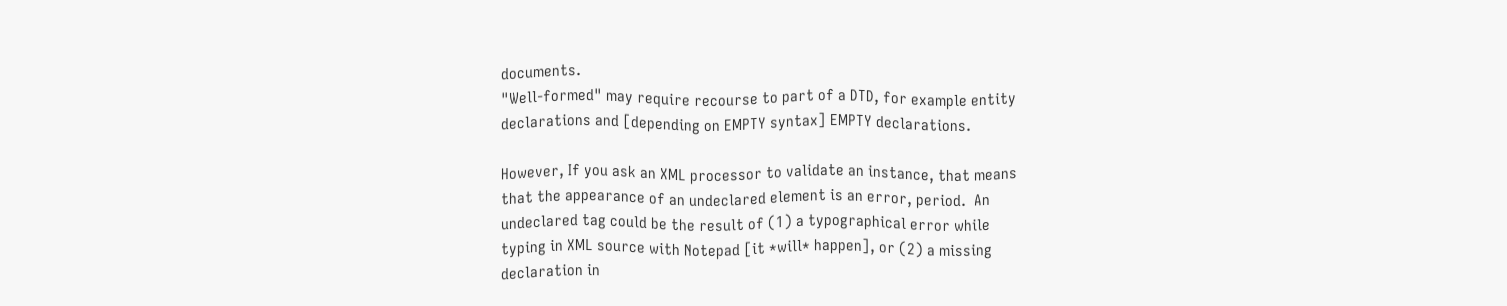documents.
"Well-formed" may require recourse to part of a DTD, for example entity
declarations and [depending on EMPTY syntax] EMPTY declarations.

However, If you ask an XML processor to validate an instance, that means
that the appearance of an undeclared element is an error, period.  An
undeclared tag could be the result of (1) a typographical error while
typing in XML source with Notepad [it *will* happen], or (2) a missing
declaration in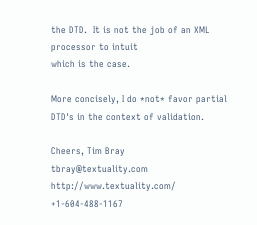the DTD.  It is not the job of an XML processor to intuit
which is the case.

More concisely, I do *not* favor partial DTD's in the context of validation.

Cheers, Tim Bray
tbray@textuality.com http://www.textuality.com/ +1-604-488-1167